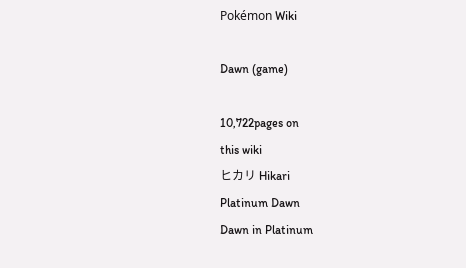Pokémon Wiki

Dawn (game)

10,722pages on
this wiki
ヒカリ Hikari
Platinum Dawn
Dawn in Platinum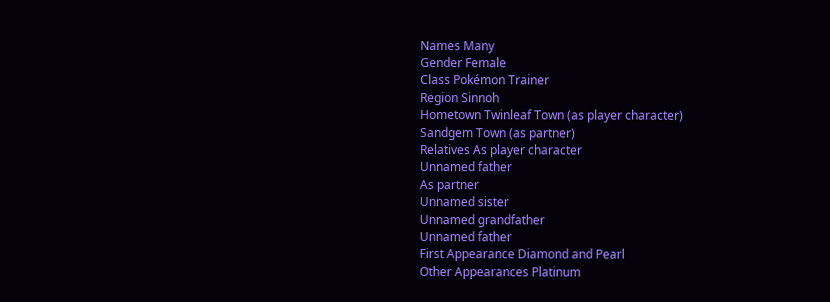Names Many
Gender Female
Class Pokémon Trainer
Region Sinnoh
Hometown Twinleaf Town (as player character)
Sandgem Town (as partner)
Relatives As player character
Unnamed father
As partner
Unnamed sister
Unnamed grandfather
Unnamed father
First Appearance Diamond and Pearl
Other Appearances Platinum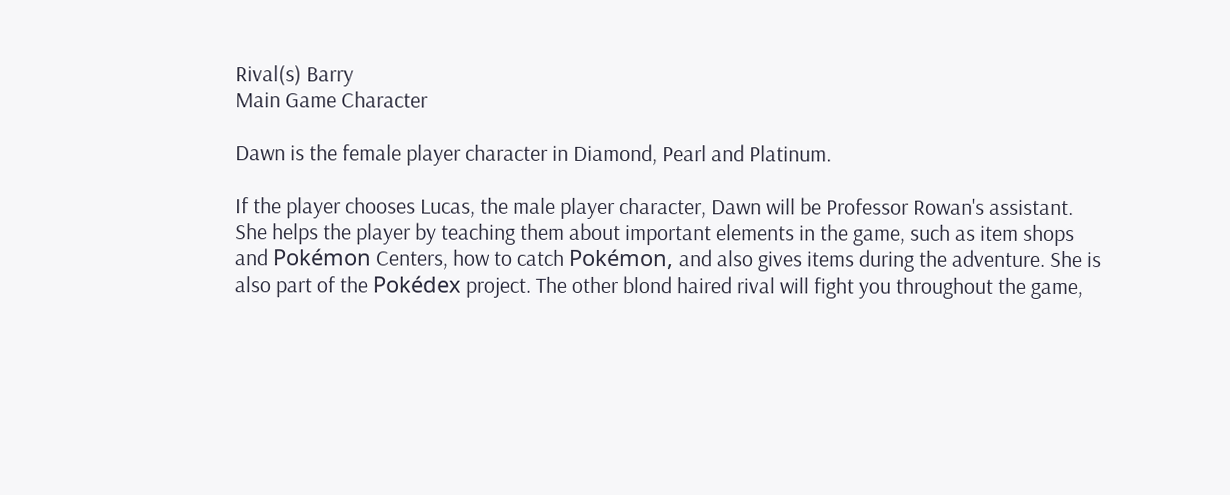Rival(s) Barry
Main Game Character

Dawn is the female player character in Diamond, Pearl and Platinum.

If the player chooses Lucas, the male player character, Dawn will be Professor Rowan's assistant. She helps the player by teaching them about important elements in the game, such as item shops and Pokémon Centers, how to catch Pokémon, and also gives items during the adventure. She is also part of the Pokédex project. The other blond haired rival will fight you throughout the game,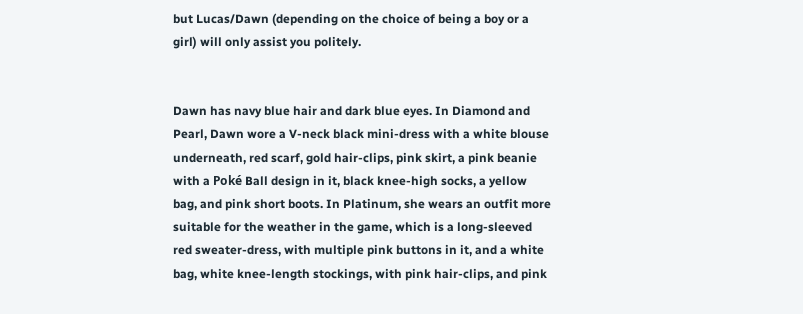but Lucas/Dawn (depending on the choice of being a boy or a girl) will only assist you politely.


Dawn has navy blue hair and dark blue eyes. In Diamond and Pearl, Dawn wore a V-neck black mini-dress with a white blouse underneath, red scarf, gold hair-clips, pink skirt, a pink beanie with a Poké Ball design in it, black knee-high socks, a yellow bag, and pink short boots. In Platinum, she wears an outfit more suitable for the weather in the game, which is a long-sleeved red sweater-dress, with multiple pink buttons in it, and a white bag, white knee-length stockings, with pink hair-clips, and pink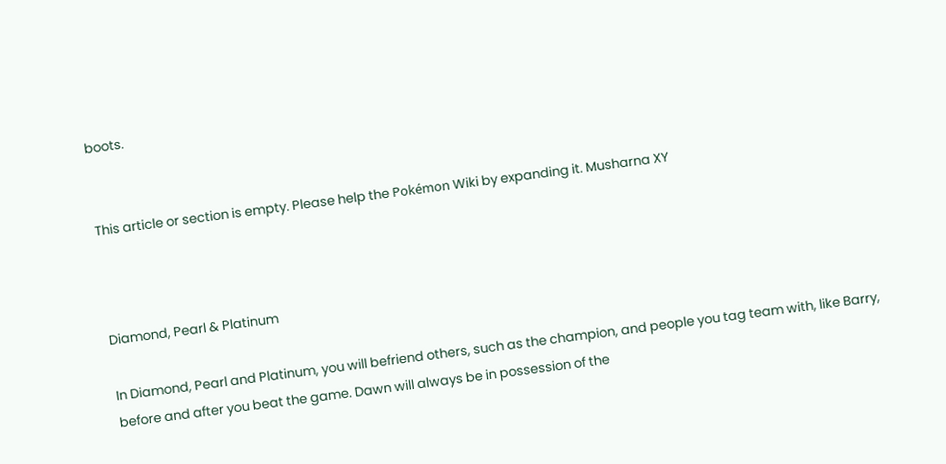boots.


This article or section is empty. Please help the Pokémon Wiki by expanding it. Musharna XY



Diamond, Pearl & Platinum

In Diamond, Pearl and Platinum, you will befriend others, such as the champion, and people you tag team with, like Barry, before and after you beat the game. Dawn will always be in possession of the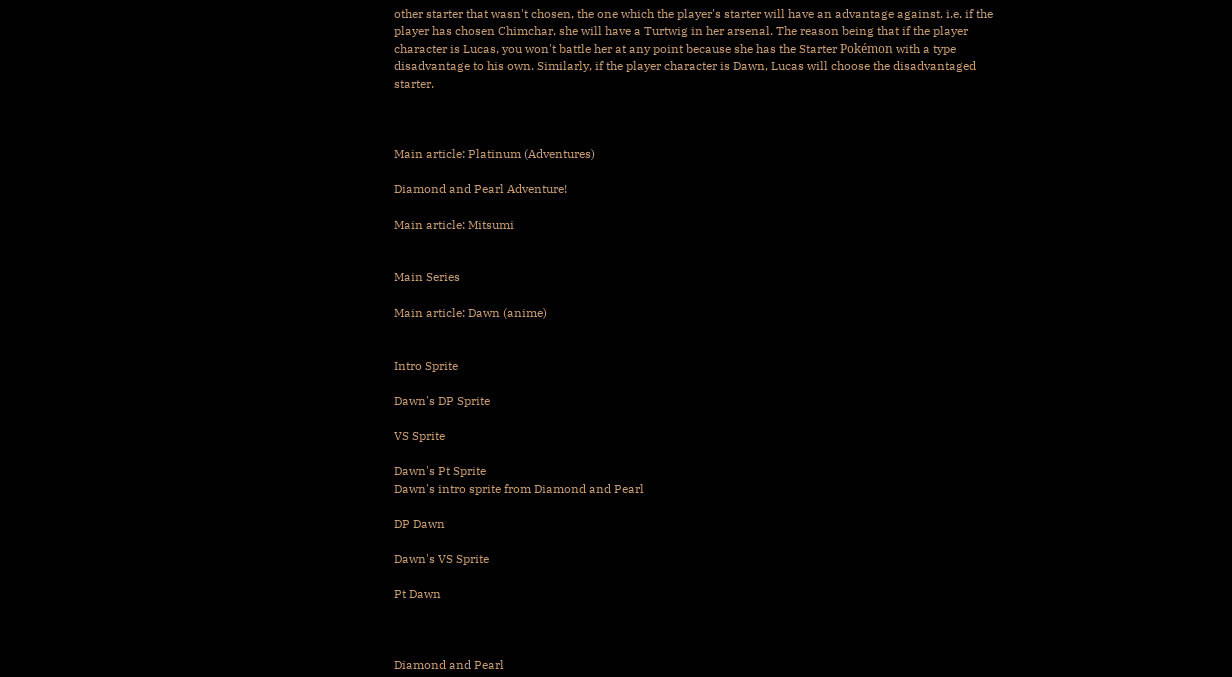other starter that wasn't chosen, the one which the player's starter will have an advantage against. i.e. if the player has chosen Chimchar, she will have a Turtwig in her arsenal. The reason being that if the player character is Lucas, you won't battle her at any point because she has the Starter Pokémon with a type disadvantage to his own. Similarly, if the player character is Dawn, Lucas will choose the disadvantaged starter.



Main article: Platinum (Adventures)

Diamond and Pearl Adventure!

Main article: Mitsumi


Main Series

Main article: Dawn (anime)


Intro Sprite

Dawn's DP Sprite

VS Sprite

Dawn's Pt Sprite
Dawn's intro sprite from Diamond and Pearl

DP Dawn

Dawn's VS Sprite

Pt Dawn



Diamond and Pearl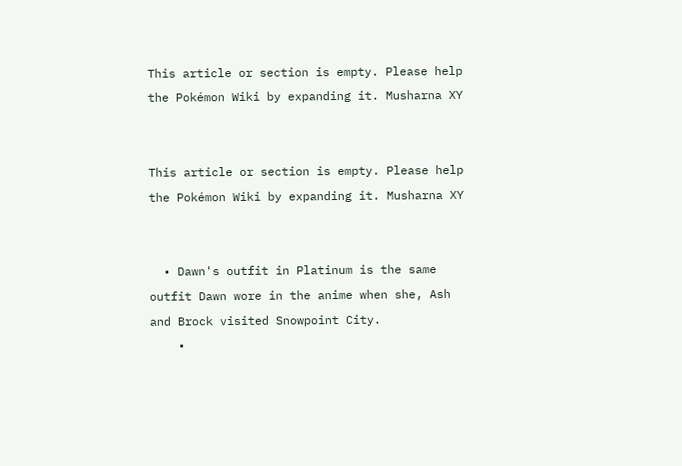This article or section is empty. Please help the Pokémon Wiki by expanding it. Musharna XY


This article or section is empty. Please help the Pokémon Wiki by expanding it. Musharna XY


  • Dawn's outfit in Platinum is the same outfit Dawn wore in the anime when she, Ash and Brock visited Snowpoint City.
    •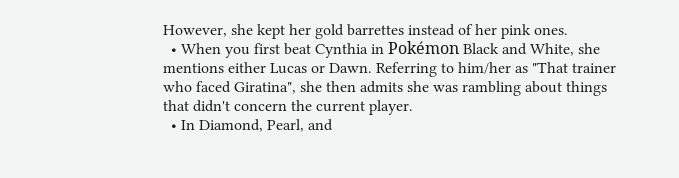However, she kept her gold barrettes instead of her pink ones.
  • When you first beat Cynthia in Pokémon Black and White, she mentions either Lucas or Dawn. Referring to him/her as "That trainer who faced Giratina", she then admits she was rambling about things that didn't concern the current player.
  • In Diamond, Pearl, and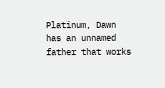Platinum, Dawn has an unnamed father that works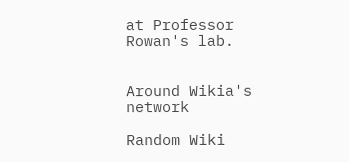at Professor Rowan's lab.


Around Wikia's network

Random Wiki